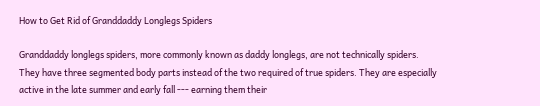How to Get Rid of Granddaddy Longlegs Spiders

Granddaddy longlegs spiders, more commonly known as daddy longlegs, are not technically spiders. They have three segmented body parts instead of the two required of true spiders. They are especially active in the late summer and early fall --- earning them their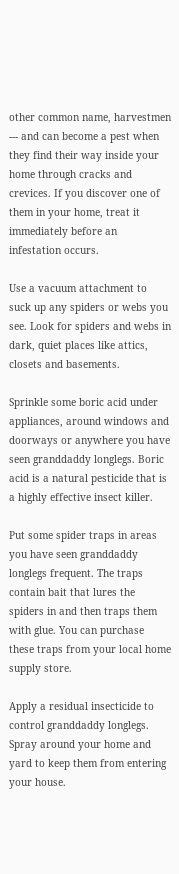other common name, harvestmen --- and can become a pest when they find their way inside your home through cracks and crevices. If you discover one of them in your home, treat it immediately before an infestation occurs.

Use a vacuum attachment to suck up any spiders or webs you see. Look for spiders and webs in dark, quiet places like attics, closets and basements.

Sprinkle some boric acid under appliances, around windows and doorways or anywhere you have seen granddaddy longlegs. Boric acid is a natural pesticide that is a highly effective insect killer.

Put some spider traps in areas you have seen granddaddy longlegs frequent. The traps contain bait that lures the spiders in and then traps them with glue. You can purchase these traps from your local home supply store.

Apply a residual insecticide to control granddaddy longlegs. Spray around your home and yard to keep them from entering your house.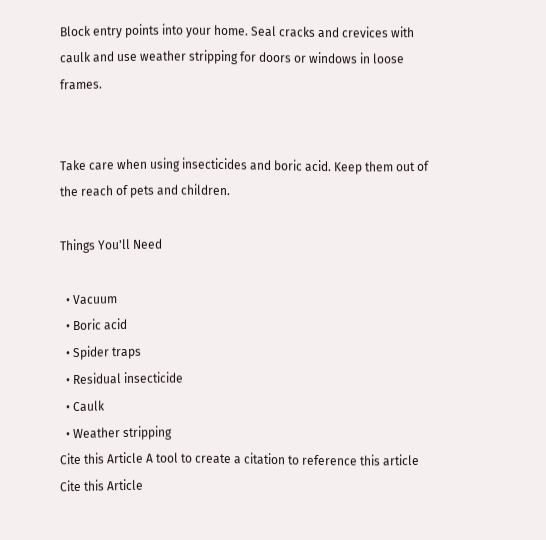Block entry points into your home. Seal cracks and crevices with caulk and use weather stripping for doors or windows in loose frames.


Take care when using insecticides and boric acid. Keep them out of the reach of pets and children.

Things You'll Need

  • Vacuum
  • Boric acid
  • Spider traps
  • Residual insecticide
  • Caulk
  • Weather stripping
Cite this Article A tool to create a citation to reference this article Cite this Article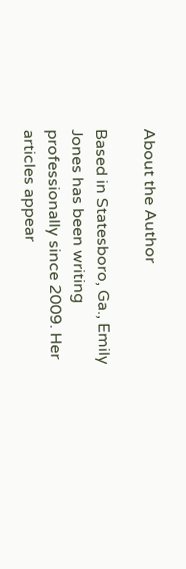About the Author

Based in Statesboro, Ga., Emily Jones has been writing professionally since 2009. Her articles appear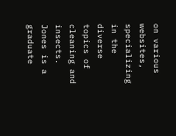on various websites, specializing in the diverse topics of cleaning and insects. Jones is a graduate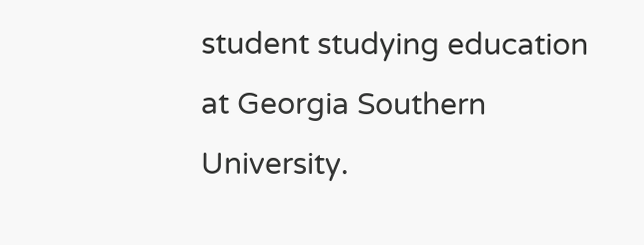student studying education at Georgia Southern University.